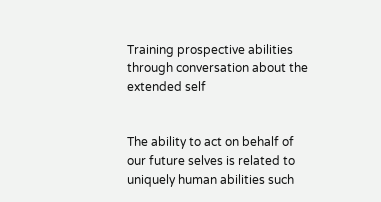Training prospective abilities through conversation about the extended self


The ability to act on behalf of our future selves is related to uniquely human abilities such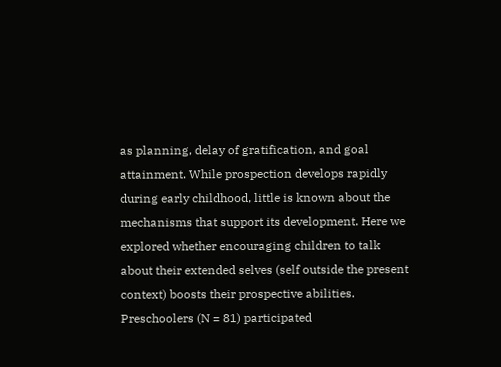as planning, delay of gratification, and goal attainment. While prospection develops rapidly during early childhood, little is known about the mechanisms that support its development. Here we explored whether encouraging children to talk about their extended selves (self outside the present context) boosts their prospective abilities. Preschoolers (N = 81) participated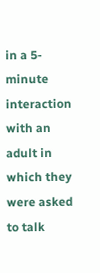in a 5-minute interaction with an adult in which they were asked to talk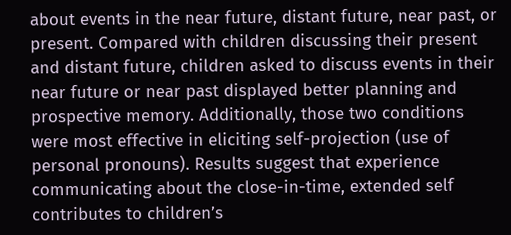about events in the near future, distant future, near past, or present. Compared with children discussing their present and distant future, children asked to discuss events in their near future or near past displayed better planning and prospective memory. Additionally, those two conditions were most effective in eliciting self-projection (use of personal pronouns). Results suggest that experience communicating about the close-in-time, extended self contributes to children’s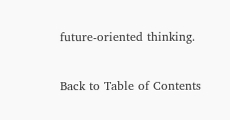future-oriented thinking.

Back to Table of Contents